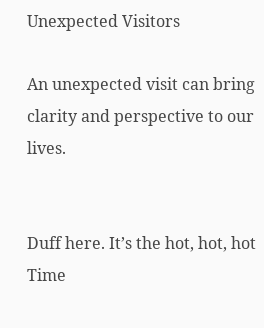Unexpected Visitors

An unexpected visit can bring clarity and perspective to our lives.


Duff here. It’s the hot, hot, hot Time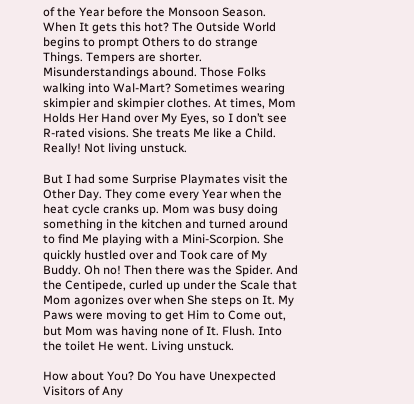of the Year before the Monsoon Season. When It gets this hot? The Outside World begins to prompt Others to do strange Things. Tempers are shorter. Misunderstandings abound. Those Folks walking into Wal-Mart? Sometimes wearing skimpier and skimpier clothes. At times, Mom Holds Her Hand over My Eyes, so I don’t see R-rated visions. She treats Me like a Child. Really! Not living unstuck.

But I had some Surprise Playmates visit the Other Day. They come every Year when the heat cycle cranks up. Mom was busy doing something in the kitchen and turned around to find Me playing with a Mini-Scorpion. She quickly hustled over and Took care of My Buddy. Oh no! Then there was the Spider. And the Centipede, curled up under the Scale that Mom agonizes over when She steps on It. My Paws were moving to get Him to Come out, but Mom was having none of It. Flush. Into the toilet He went. Living unstuck.

How about You? Do You have Unexpected Visitors of Any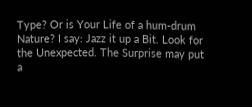Type? Or is Your Life of a hum-drum Nature? I say: Jazz it up a Bit. Look for the Unexpected. The Surprise may put a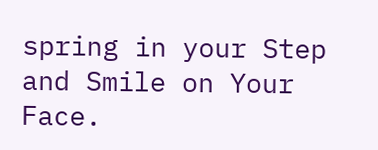spring in your Step and Smile on Your Face.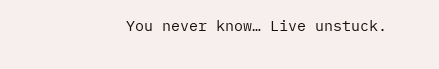You never know… Live unstuck.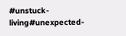#unstuck-living#unexpected-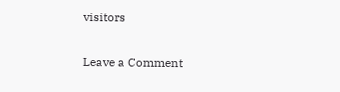visitors

Leave a Comment